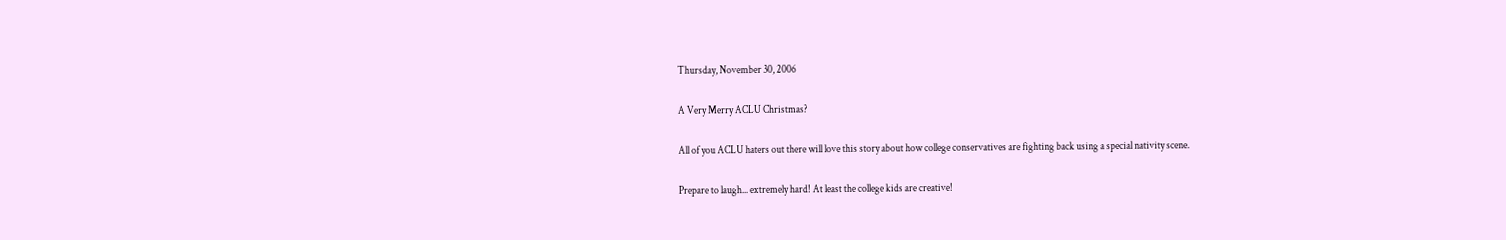Thursday, November 30, 2006

A Very Merry ACLU Christmas?

All of you ACLU haters out there will love this story about how college conservatives are fighting back using a special nativity scene.

Prepare to laugh... extremely hard! At least the college kids are creative!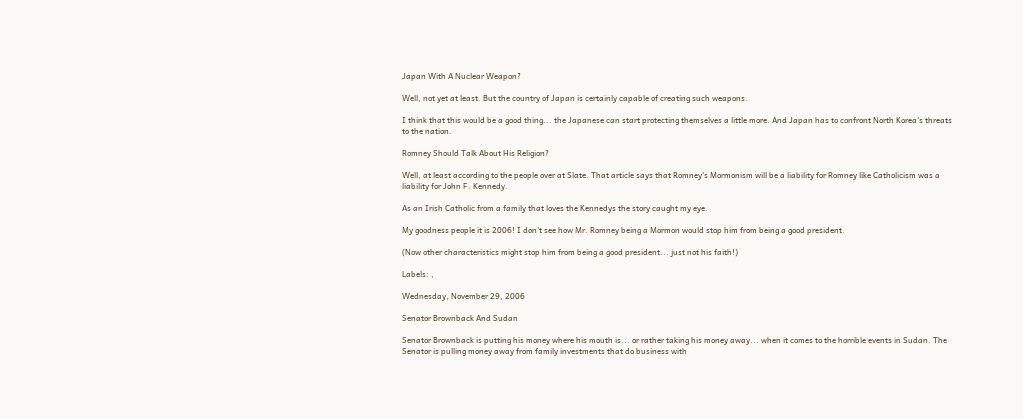Japan With A Nuclear Weapon?

Well, not yet at least. But the country of Japan is certainly capable of creating such weapons.

I think that this would be a good thing... the Japanese can start protecting themselves a little more. And Japan has to confront North Korea's threats to the nation.

Romney Should Talk About His Religion?

Well, at least according to the people over at Slate. That article says that Romney's Mormonism will be a liability for Romney like Catholicism was a liability for John F. Kennedy.

As an Irish Catholic from a family that loves the Kennedys the story caught my eye.

My goodness people it is 2006! I don't see how Mr. Romney being a Mormon would stop him from being a good president.

(Now other characteristics might stop him from being a good president... just not his faith!)

Labels: ,

Wednesday, November 29, 2006

Senator Brownback And Sudan

Senator Brownback is putting his money where his mouth is... or rather taking his money away... when it comes to the horrible events in Sudan. The Senator is pulling money away from family investments that do business with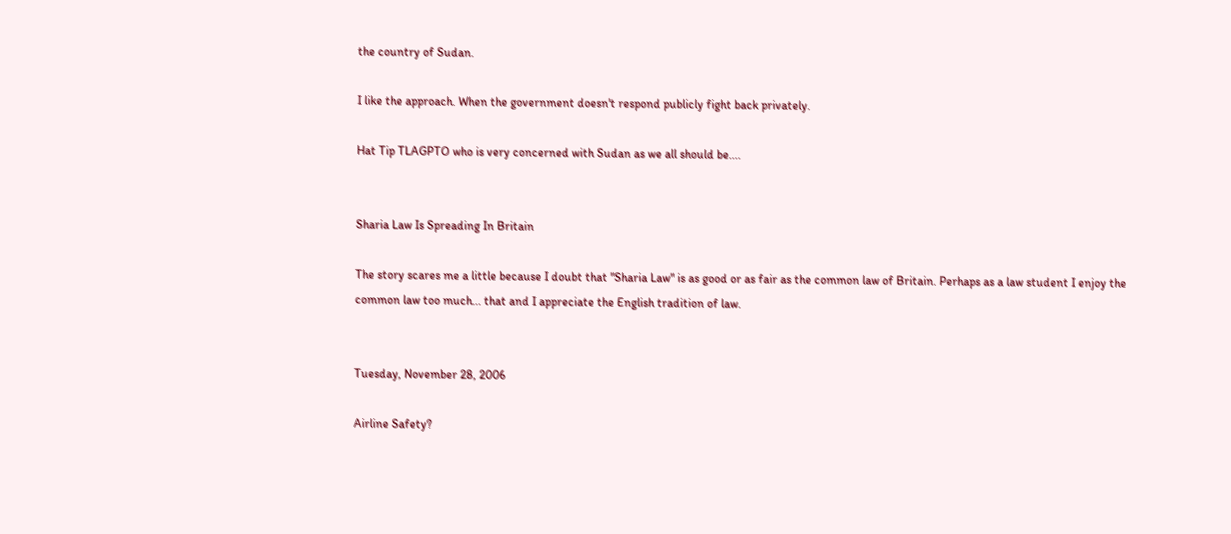the country of Sudan.

I like the approach. When the government doesn't respond publicly fight back privately.

Hat Tip TLAGPTO who is very concerned with Sudan as we all should be....


Sharia Law Is Spreading In Britain

The story scares me a little because I doubt that "Sharia Law" is as good or as fair as the common law of Britain. Perhaps as a law student I enjoy the common law too much... that and I appreciate the English tradition of law.


Tuesday, November 28, 2006

Airline Safety?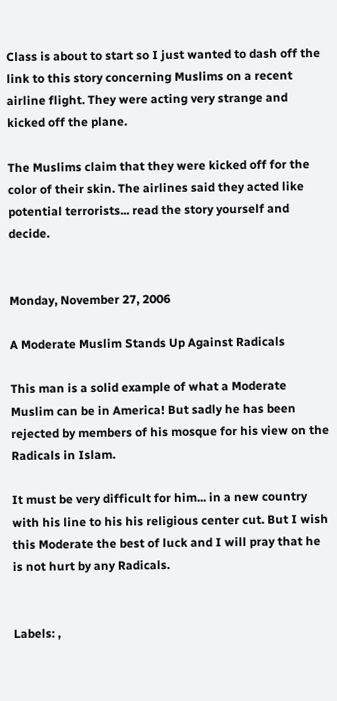Class is about to start so I just wanted to dash off the link to this story concerning Muslims on a recent airline flight. They were acting very strange and kicked off the plane.

The Muslims claim that they were kicked off for the color of their skin. The airlines said they acted like potential terrorists... read the story yourself and decide.


Monday, November 27, 2006

A Moderate Muslim Stands Up Against Radicals

This man is a solid example of what a Moderate Muslim can be in America! But sadly he has been rejected by members of his mosque for his view on the Radicals in Islam.

It must be very difficult for him... in a new country with his line to his his religious center cut. But I wish this Moderate the best of luck and I will pray that he is not hurt by any Radicals.


Labels: ,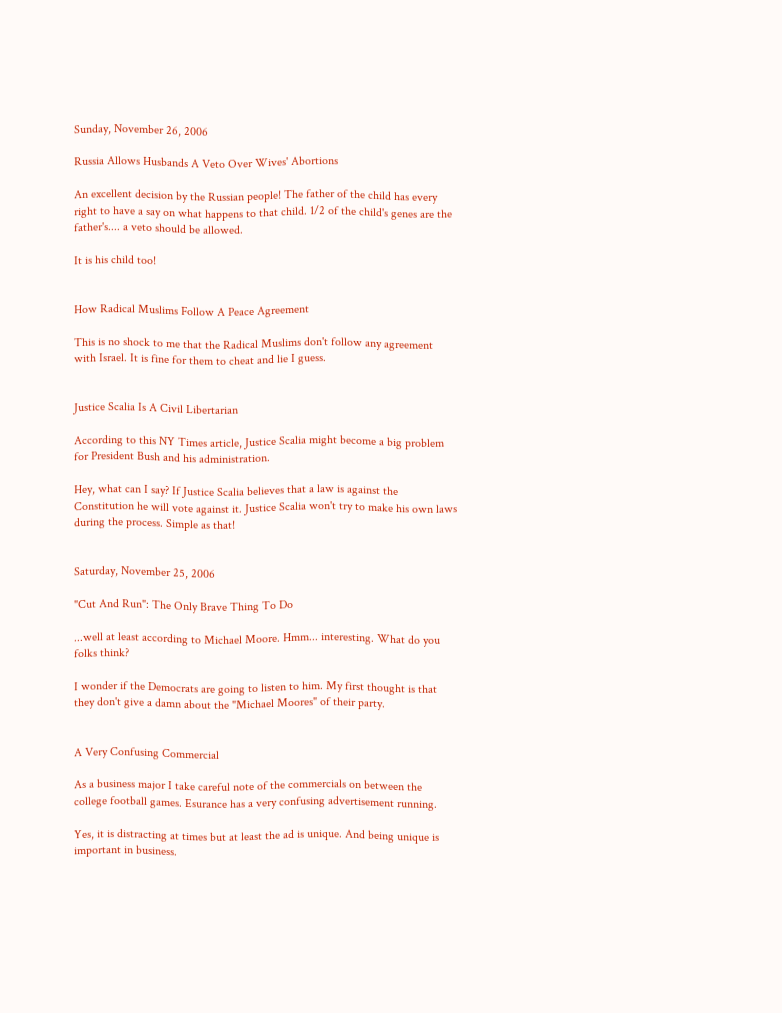Sunday, November 26, 2006

Russia Allows Husbands A Veto Over Wives' Abortions

An excellent decision by the Russian people! The father of the child has every right to have a say on what happens to that child. 1/2 of the child's genes are the father's.... a veto should be allowed.

It is his child too!


How Radical Muslims Follow A Peace Agreement

This is no shock to me that the Radical Muslims don't follow any agreement with Israel. It is fine for them to cheat and lie I guess.


Justice Scalia Is A Civil Libertarian

According to this NY Times article, Justice Scalia might become a big problem for President Bush and his administration.

Hey, what can I say? If Justice Scalia believes that a law is against the Constitution he will vote against it. Justice Scalia won't try to make his own laws during the process. Simple as that!


Saturday, November 25, 2006

"Cut And Run": The Only Brave Thing To Do

...well at least according to Michael Moore. Hmm... interesting. What do you folks think?

I wonder if the Democrats are going to listen to him. My first thought is that they don't give a damn about the "Michael Moores" of their party.


A Very Confusing Commercial

As a business major I take careful note of the commercials on between the college football games. Esurance has a very confusing advertisement running.

Yes, it is distracting at times but at least the ad is unique. And being unique is important in business.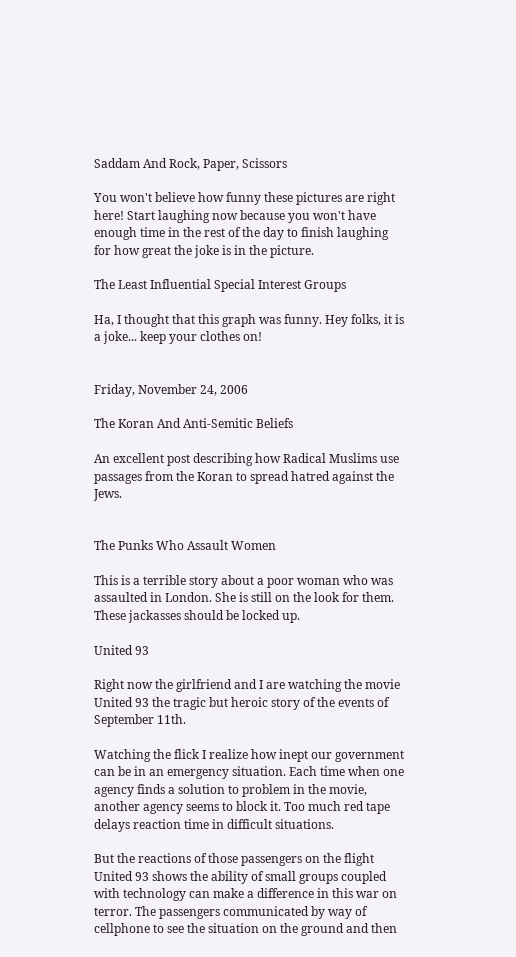Saddam And Rock, Paper, Scissors

You won't believe how funny these pictures are right here! Start laughing now because you won't have enough time in the rest of the day to finish laughing for how great the joke is in the picture.

The Least Influential Special Interest Groups

Ha, I thought that this graph was funny. Hey folks, it is a joke... keep your clothes on!


Friday, November 24, 2006

The Koran And Anti-Semitic Beliefs

An excellent post describing how Radical Muslims use passages from the Koran to spread hatred against the Jews.


The Punks Who Assault Women

This is a terrible story about a poor woman who was assaulted in London. She is still on the look for them. These jackasses should be locked up.

United 93

Right now the girlfriend and I are watching the movie United 93 the tragic but heroic story of the events of September 11th.

Watching the flick I realize how inept our government can be in an emergency situation. Each time when one agency finds a solution to problem in the movie, another agency seems to block it. Too much red tape delays reaction time in difficult situations.

But the reactions of those passengers on the flight United 93 shows the ability of small groups coupled with technology can make a difference in this war on terror. The passengers communicated by way of cellphone to see the situation on the ground and then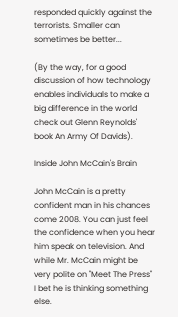responded quickly against the terrorists. Smaller can sometimes be better...

(By the way, for a good discussion of how technology enables individuals to make a big difference in the world check out Glenn Reynolds' book An Army Of Davids).

Inside John McCain's Brain

John McCain is a pretty confident man in his chances come 2008. You can just feel the confidence when you hear him speak on television. And while Mr. McCain might be very polite on "Meet The Press" I bet he is thinking something else.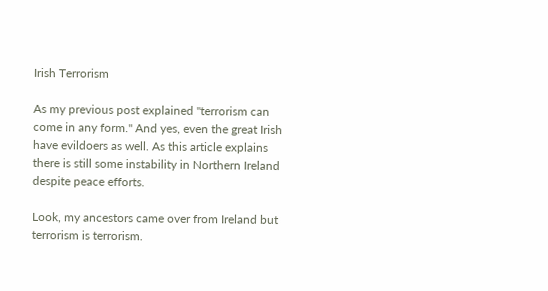Irish Terrorism

As my previous post explained "terrorism can come in any form." And yes, even the great Irish have evildoers as well. As this article explains there is still some instability in Northern Ireland despite peace efforts.

Look, my ancestors came over from Ireland but terrorism is terrorism.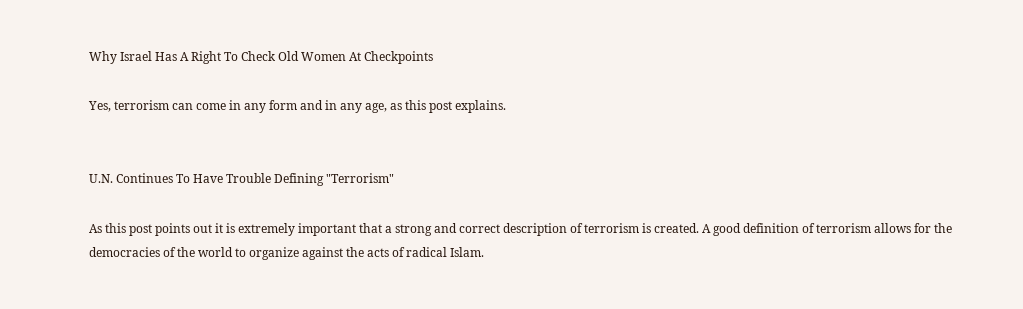Why Israel Has A Right To Check Old Women At Checkpoints

Yes, terrorism can come in any form and in any age, as this post explains.


U.N. Continues To Have Trouble Defining "Terrorism"

As this post points out it is extremely important that a strong and correct description of terrorism is created. A good definition of terrorism allows for the democracies of the world to organize against the acts of radical Islam.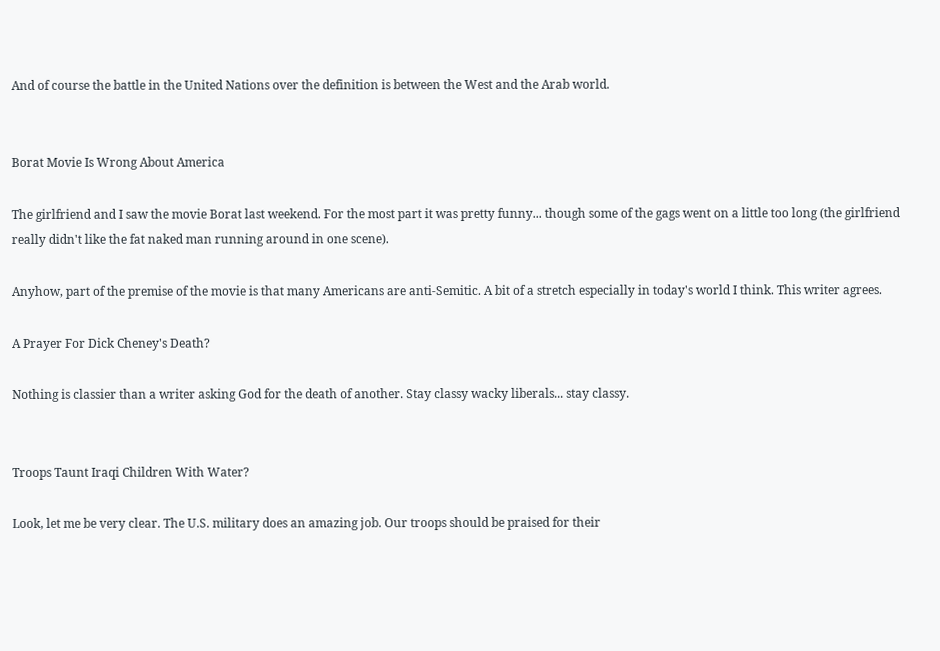And of course the battle in the United Nations over the definition is between the West and the Arab world.


Borat Movie Is Wrong About America

The girlfriend and I saw the movie Borat last weekend. For the most part it was pretty funny... though some of the gags went on a little too long (the girlfriend really didn't like the fat naked man running around in one scene).

Anyhow, part of the premise of the movie is that many Americans are anti-Semitic. A bit of a stretch especially in today's world I think. This writer agrees.

A Prayer For Dick Cheney's Death?

Nothing is classier than a writer asking God for the death of another. Stay classy wacky liberals... stay classy.


Troops Taunt Iraqi Children With Water?

Look, let me be very clear. The U.S. military does an amazing job. Our troops should be praised for their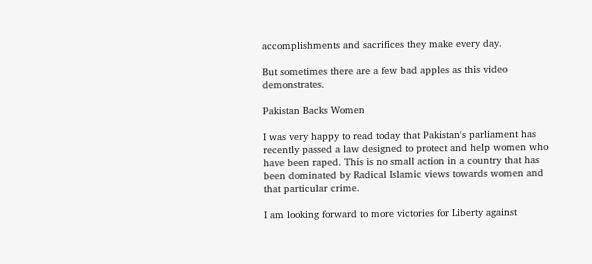accomplishments and sacrifices they make every day.

But sometimes there are a few bad apples as this video demonstrates.

Pakistan Backs Women

I was very happy to read today that Pakistan's parliament has recently passed a law designed to protect and help women who have been raped. This is no small action in a country that has been dominated by Radical Islamic views towards women and that particular crime.

I am looking forward to more victories for Liberty against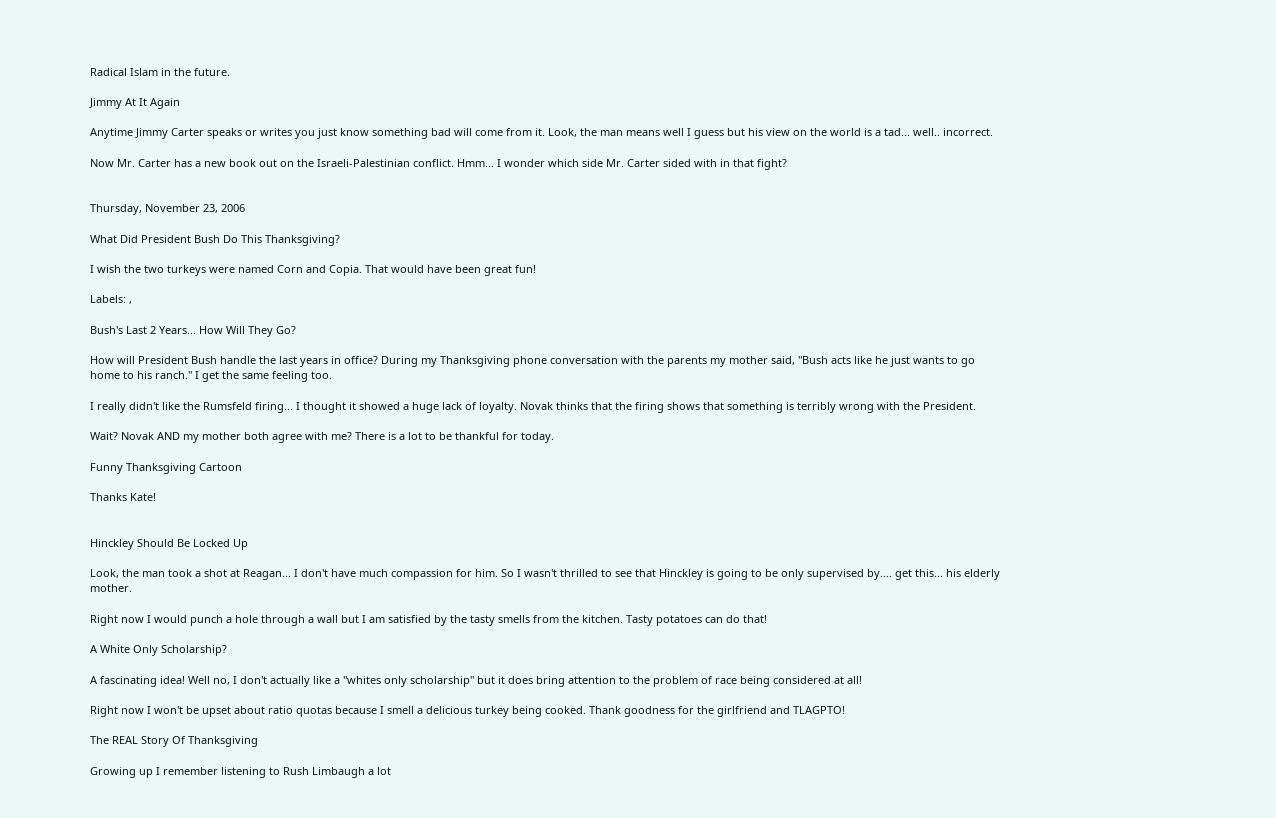Radical Islam in the future.

Jimmy At It Again

Anytime Jimmy Carter speaks or writes you just know something bad will come from it. Look, the man means well I guess but his view on the world is a tad... well.. incorrect.

Now Mr. Carter has a new book out on the Israeli-Palestinian conflict. Hmm... I wonder which side Mr. Carter sided with in that fight?


Thursday, November 23, 2006

What Did President Bush Do This Thanksgiving?

I wish the two turkeys were named Corn and Copia. That would have been great fun!

Labels: ,

Bush's Last 2 Years... How Will They Go?

How will President Bush handle the last years in office? During my Thanksgiving phone conversation with the parents my mother said, "Bush acts like he just wants to go home to his ranch." I get the same feeling too.

I really didn't like the Rumsfeld firing... I thought it showed a huge lack of loyalty. Novak thinks that the firing shows that something is terribly wrong with the President.

Wait? Novak AND my mother both agree with me? There is a lot to be thankful for today.

Funny Thanksgiving Cartoon

Thanks Kate!


Hinckley Should Be Locked Up

Look, the man took a shot at Reagan... I don't have much compassion for him. So I wasn't thrilled to see that Hinckley is going to be only supervised by.... get this... his elderly mother.

Right now I would punch a hole through a wall but I am satisfied by the tasty smells from the kitchen. Tasty potatoes can do that!

A White Only Scholarship?

A fascinating idea! Well no, I don't actually like a "whites only scholarship" but it does bring attention to the problem of race being considered at all!

Right now I won't be upset about ratio quotas because I smell a delicious turkey being cooked. Thank goodness for the girlfriend and TLAGPTO!

The REAL Story Of Thanksgiving

Growing up I remember listening to Rush Limbaugh a lot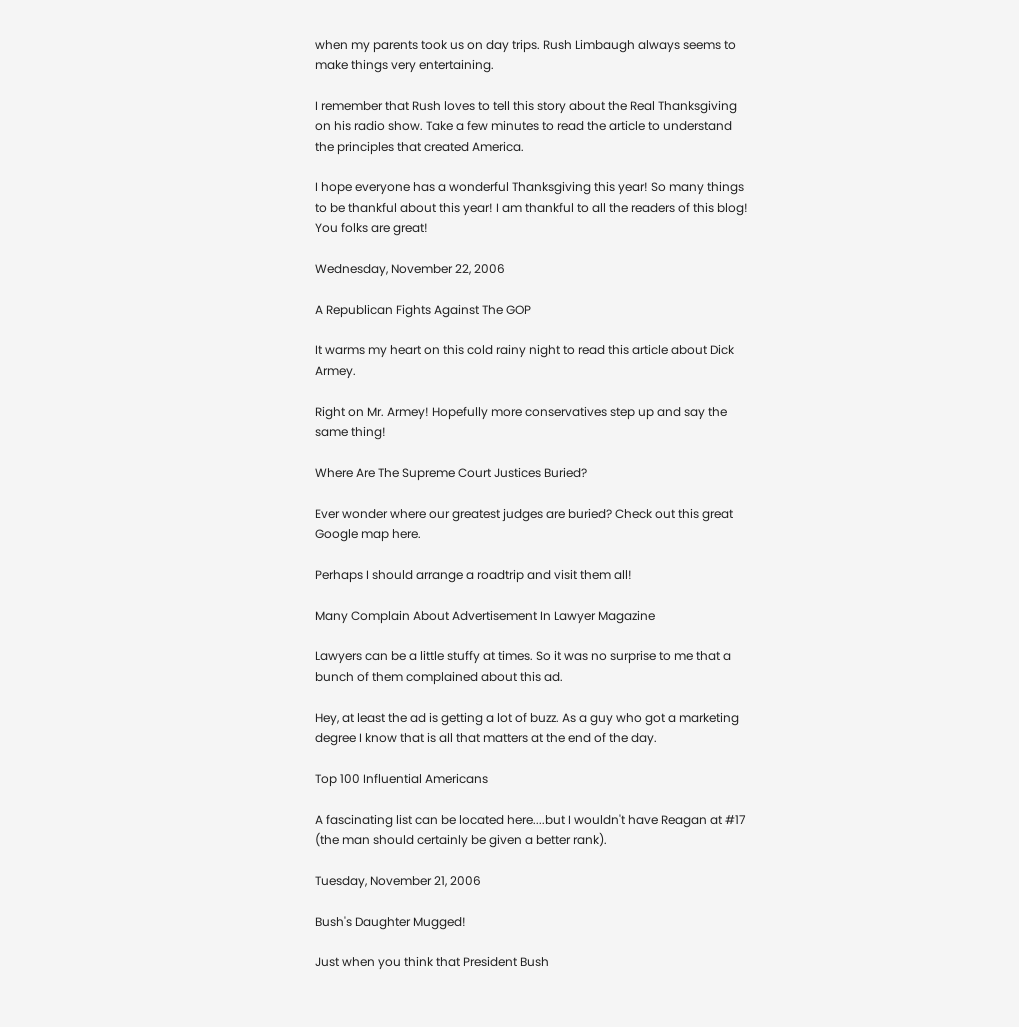when my parents took us on day trips. Rush Limbaugh always seems to make things very entertaining.

I remember that Rush loves to tell this story about the Real Thanksgiving on his radio show. Take a few minutes to read the article to understand the principles that created America.

I hope everyone has a wonderful Thanksgiving this year! So many things to be thankful about this year! I am thankful to all the readers of this blog! You folks are great!

Wednesday, November 22, 2006

A Republican Fights Against The GOP

It warms my heart on this cold rainy night to read this article about Dick Armey.

Right on Mr. Armey! Hopefully more conservatives step up and say the same thing!

Where Are The Supreme Court Justices Buried?

Ever wonder where our greatest judges are buried? Check out this great Google map here.

Perhaps I should arrange a roadtrip and visit them all!

Many Complain About Advertisement In Lawyer Magazine

Lawyers can be a little stuffy at times. So it was no surprise to me that a bunch of them complained about this ad.

Hey, at least the ad is getting a lot of buzz. As a guy who got a marketing degree I know that is all that matters at the end of the day.

Top 100 Influential Americans

A fascinating list can be located here....but I wouldn't have Reagan at #17 (the man should certainly be given a better rank).

Tuesday, November 21, 2006

Bush's Daughter Mugged!

Just when you think that President Bush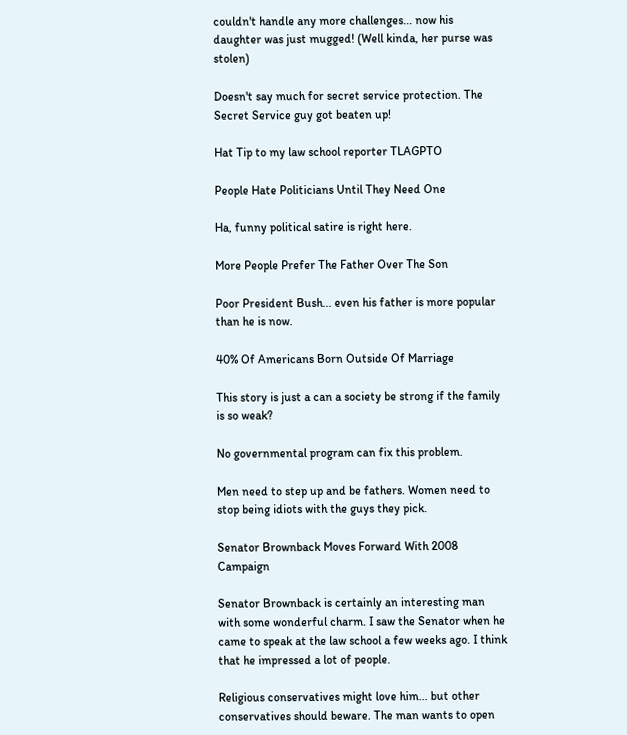couldn't handle any more challenges... now his daughter was just mugged! (Well kinda, her purse was stolen)

Doesn't say much for secret service protection. The Secret Service guy got beaten up!

Hat Tip to my law school reporter TLAGPTO

People Hate Politicians Until They Need One

Ha, funny political satire is right here.

More People Prefer The Father Over The Son

Poor President Bush... even his father is more popular than he is now.

40% Of Americans Born Outside Of Marriage

This story is just a can a society be strong if the family is so weak?

No governmental program can fix this problem.

Men need to step up and be fathers. Women need to stop being idiots with the guys they pick.

Senator Brownback Moves Forward With 2008 Campaign

Senator Brownback is certainly an interesting man with some wonderful charm. I saw the Senator when he came to speak at the law school a few weeks ago. I think that he impressed a lot of people.

Religious conservatives might love him... but other conservatives should beware. The man wants to open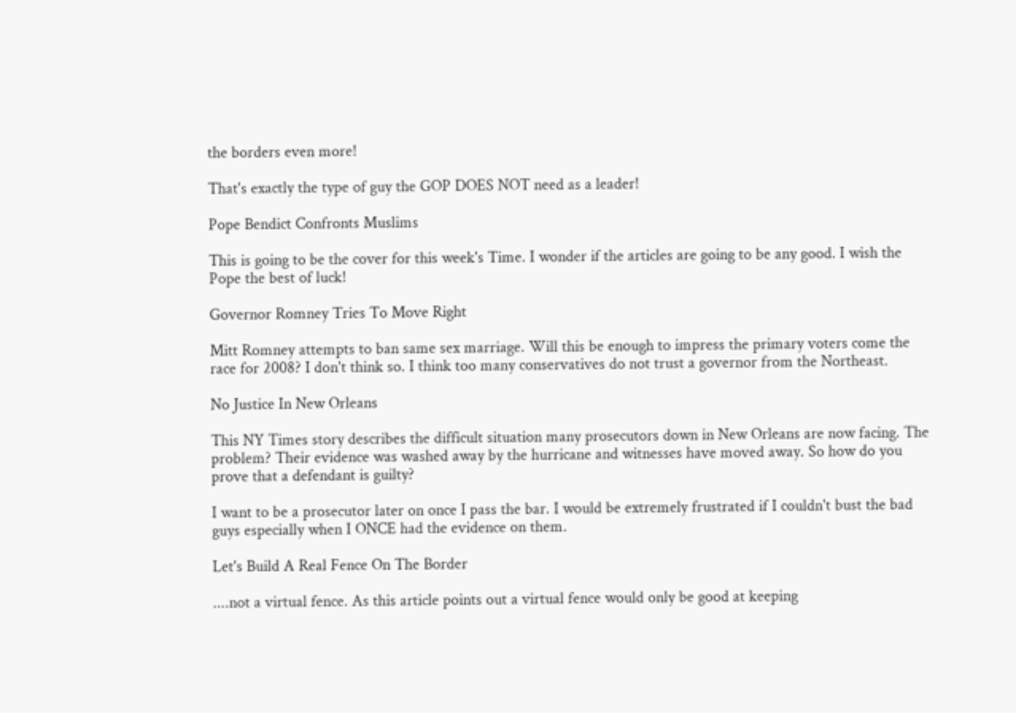the borders even more!

That's exactly the type of guy the GOP DOES NOT need as a leader!

Pope Bendict Confronts Muslims

This is going to be the cover for this week's Time. I wonder if the articles are going to be any good. I wish the Pope the best of luck!

Governor Romney Tries To Move Right

Mitt Romney attempts to ban same sex marriage. Will this be enough to impress the primary voters come the race for 2008? I don't think so. I think too many conservatives do not trust a governor from the Northeast.

No Justice In New Orleans

This NY Times story describes the difficult situation many prosecutors down in New Orleans are now facing. The problem? Their evidence was washed away by the hurricane and witnesses have moved away. So how do you prove that a defendant is guilty?

I want to be a prosecutor later on once I pass the bar. I would be extremely frustrated if I couldn't bust the bad guys especially when I ONCE had the evidence on them.

Let's Build A Real Fence On The Border

....not a virtual fence. As this article points out a virtual fence would only be good at keeping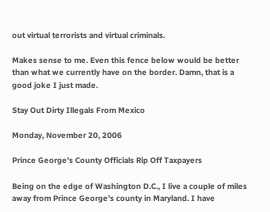out virtual terrorists and virtual criminals.

Makes sense to me. Even this fence below would be better than what we currently have on the border. Damn, that is a good joke I just made.

Stay Out Dirty Illegals From Mexico

Monday, November 20, 2006

Prince George's County Officials Rip Off Taxpayers

Being on the edge of Washington D.C., I live a couple of miles away from Prince George's county in Maryland. I have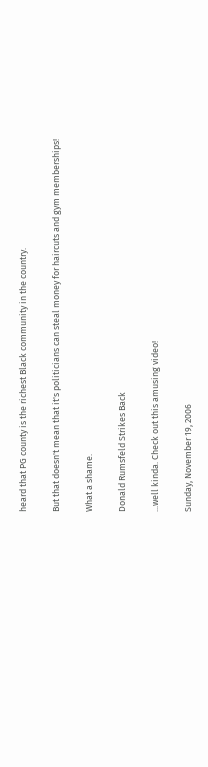heard that PG county is the richest Black community in the country.

But that doesn't mean that it's politicians can steal money for haircuts and gym memberships!

What a shame.

Donald Rumsfeld Strikes Back

...well kinda. Check out this amusing video!

Sunday, November 19, 2006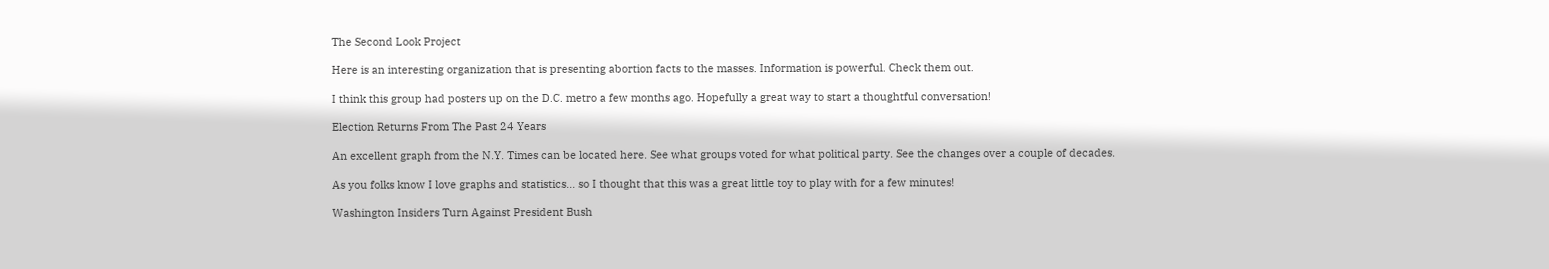The Second Look Project

Here is an interesting organization that is presenting abortion facts to the masses. Information is powerful. Check them out.

I think this group had posters up on the D.C. metro a few months ago. Hopefully a great way to start a thoughtful conversation!

Election Returns From The Past 24 Years

An excellent graph from the N.Y. Times can be located here. See what groups voted for what political party. See the changes over a couple of decades.

As you folks know I love graphs and statistics... so I thought that this was a great little toy to play with for a few minutes!

Washington Insiders Turn Against President Bush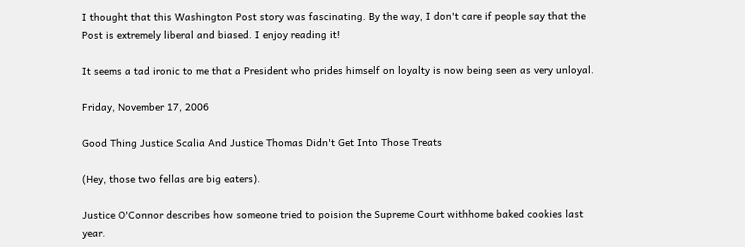I thought that this Washington Post story was fascinating. By the way, I don't care if people say that the Post is extremely liberal and biased. I enjoy reading it!

It seems a tad ironic to me that a President who prides himself on loyalty is now being seen as very unloyal.

Friday, November 17, 2006

Good Thing Justice Scalia And Justice Thomas Didn't Get Into Those Treats

(Hey, those two fellas are big eaters).

Justice O'Connor describes how someone tried to poision the Supreme Court withhome baked cookies last year.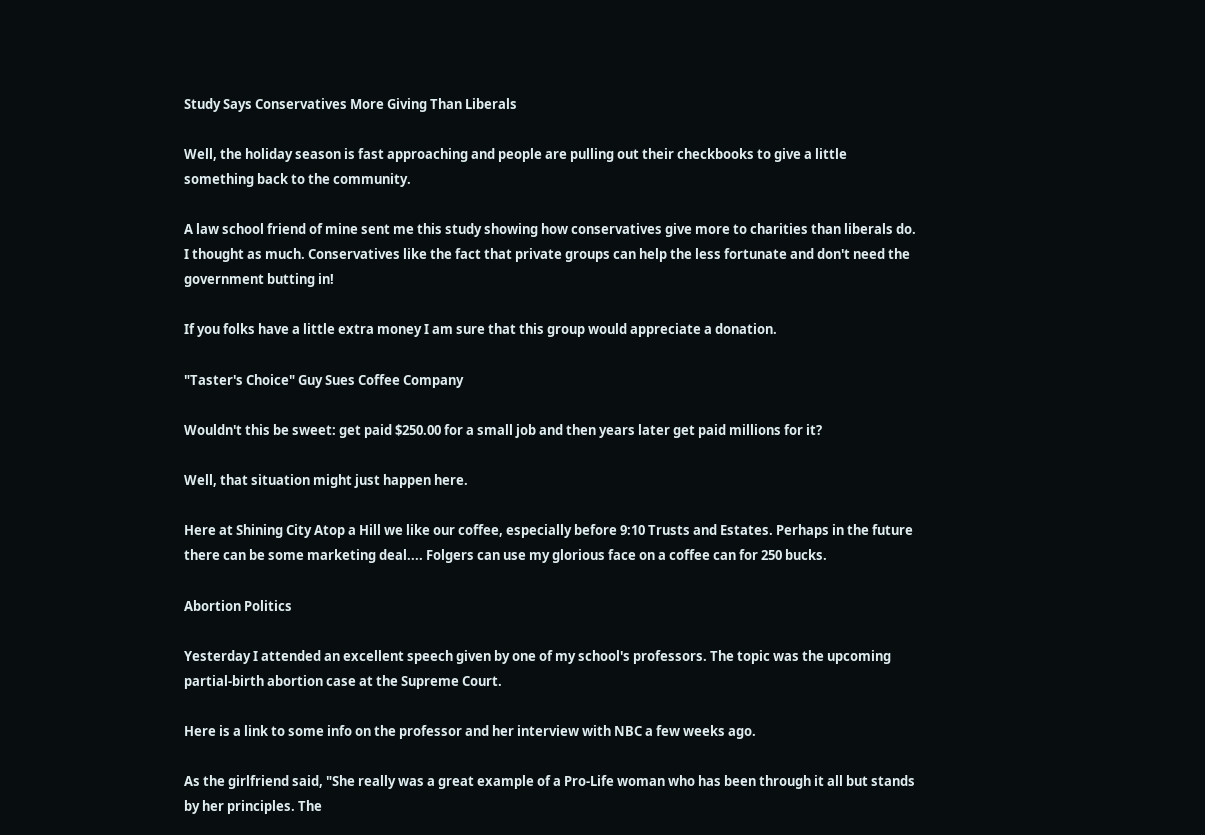Study Says Conservatives More Giving Than Liberals

Well, the holiday season is fast approaching and people are pulling out their checkbooks to give a little something back to the community.

A law school friend of mine sent me this study showing how conservatives give more to charities than liberals do. I thought as much. Conservatives like the fact that private groups can help the less fortunate and don't need the government butting in!

If you folks have a little extra money I am sure that this group would appreciate a donation.

"Taster's Choice" Guy Sues Coffee Company

Wouldn't this be sweet: get paid $250.00 for a small job and then years later get paid millions for it?

Well, that situation might just happen here.

Here at Shining City Atop a Hill we like our coffee, especially before 9:10 Trusts and Estates. Perhaps in the future there can be some marketing deal.... Folgers can use my glorious face on a coffee can for 250 bucks.

Abortion Politics

Yesterday I attended an excellent speech given by one of my school's professors. The topic was the upcoming partial-birth abortion case at the Supreme Court.

Here is a link to some info on the professor and her interview with NBC a few weeks ago.

As the girlfriend said, "She really was a great example of a Pro-Life woman who has been through it all but stands by her principles. The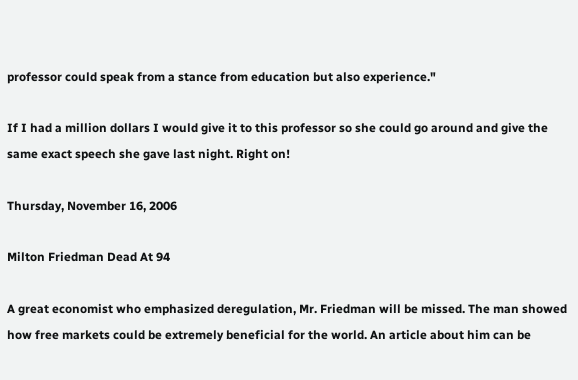professor could speak from a stance from education but also experience."

If I had a million dollars I would give it to this professor so she could go around and give the same exact speech she gave last night. Right on!

Thursday, November 16, 2006

Milton Friedman Dead At 94

A great economist who emphasized deregulation, Mr. Friedman will be missed. The man showed how free markets could be extremely beneficial for the world. An article about him can be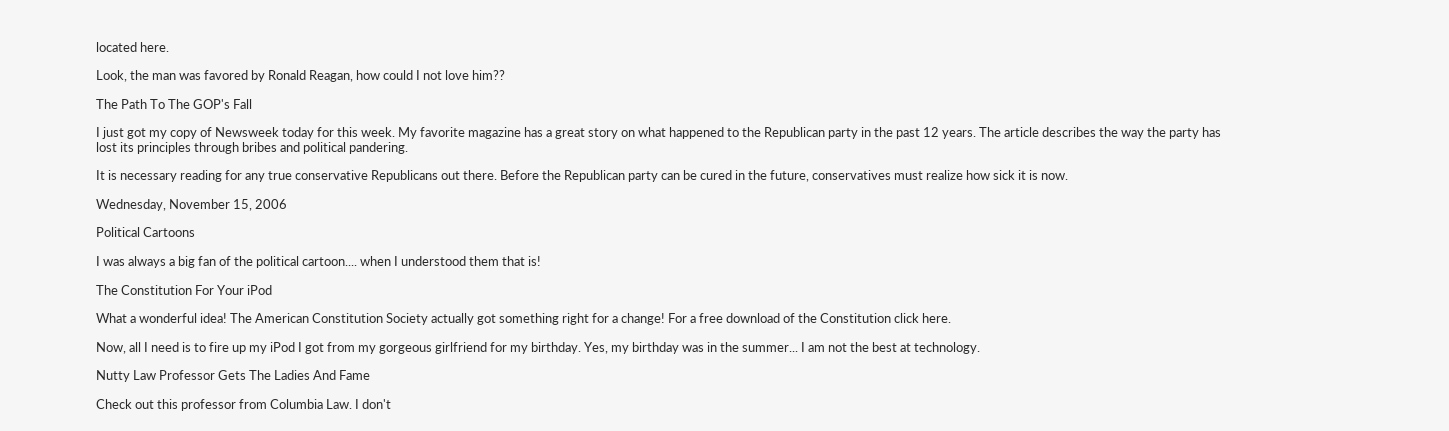located here.

Look, the man was favored by Ronald Reagan, how could I not love him??

The Path To The GOP's Fall

I just got my copy of Newsweek today for this week. My favorite magazine has a great story on what happened to the Republican party in the past 12 years. The article describes the way the party has lost its principles through bribes and political pandering.

It is necessary reading for any true conservative Republicans out there. Before the Republican party can be cured in the future, conservatives must realize how sick it is now.

Wednesday, November 15, 2006

Political Cartoons

I was always a big fan of the political cartoon.... when I understood them that is!

The Constitution For Your iPod

What a wonderful idea! The American Constitution Society actually got something right for a change! For a free download of the Constitution click here.

Now, all I need is to fire up my iPod I got from my gorgeous girlfriend for my birthday. Yes, my birthday was in the summer... I am not the best at technology.

Nutty Law Professor Gets The Ladies And Fame

Check out this professor from Columbia Law. I don't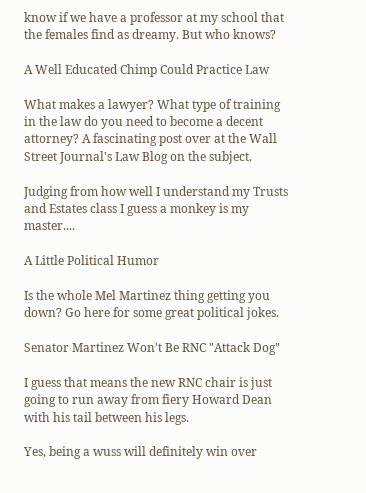know if we have a professor at my school that the females find as dreamy. But who knows?

A Well Educated Chimp Could Practice Law

What makes a lawyer? What type of training in the law do you need to become a decent attorney? A fascinating post over at the Wall Street Journal's Law Blog on the subject.

Judging from how well I understand my Trusts and Estates class I guess a monkey is my master....

A Little Political Humor

Is the whole Mel Martinez thing getting you down? Go here for some great political jokes.

Senator Martinez Won't Be RNC "Attack Dog"

I guess that means the new RNC chair is just going to run away from fiery Howard Dean with his tail between his legs.

Yes, being a wuss will definitely win over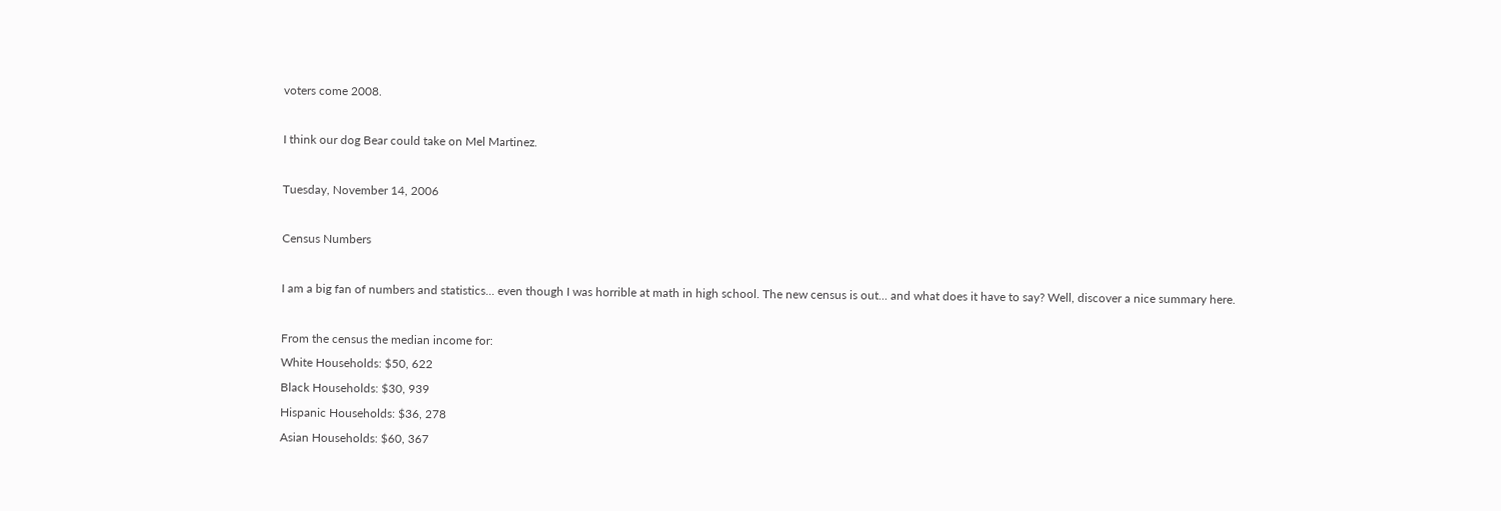voters come 2008.

I think our dog Bear could take on Mel Martinez.

Tuesday, November 14, 2006

Census Numbers

I am a big fan of numbers and statistics... even though I was horrible at math in high school. The new census is out... and what does it have to say? Well, discover a nice summary here.

From the census the median income for:
White Households: $50, 622
Black Households: $30, 939
Hispanic Households: $36, 278
Asian Households: $60, 367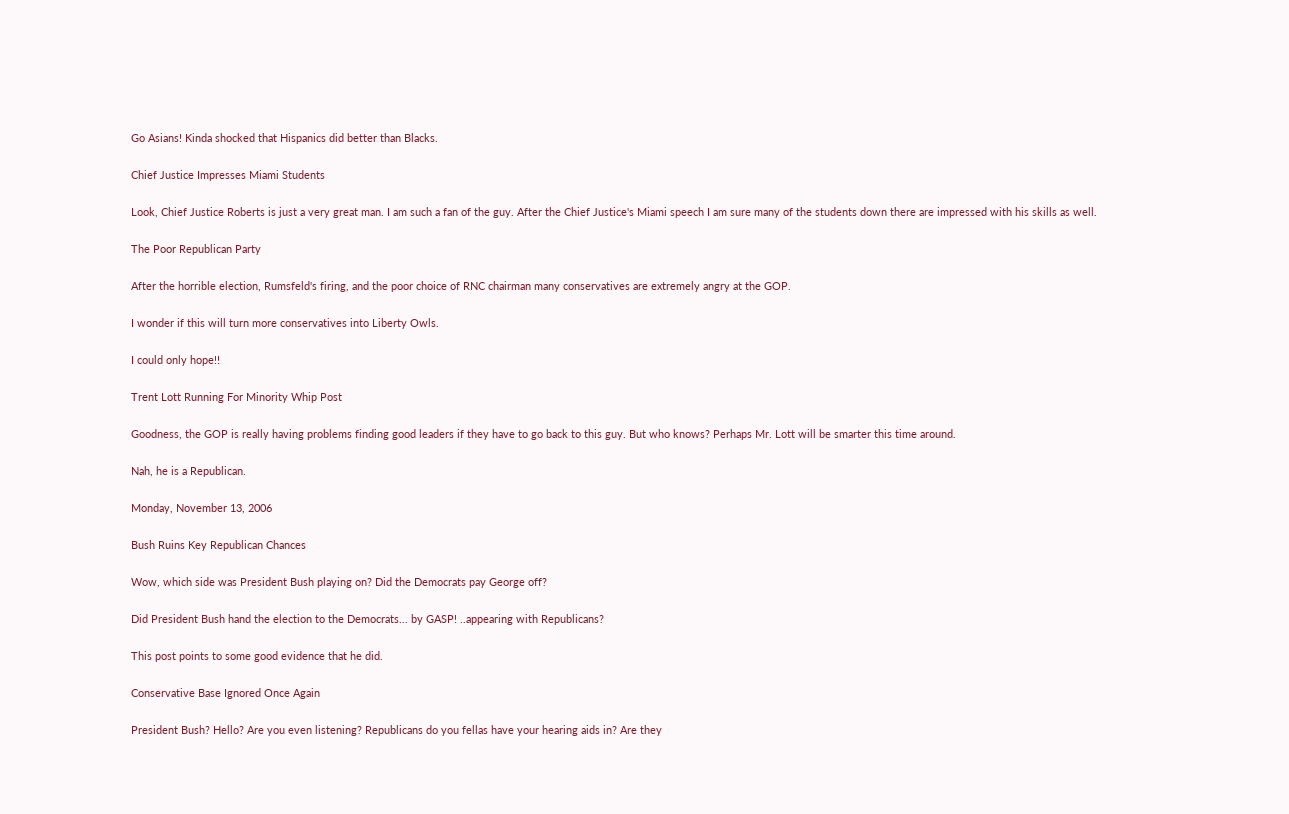Go Asians! Kinda shocked that Hispanics did better than Blacks.

Chief Justice Impresses Miami Students

Look, Chief Justice Roberts is just a very great man. I am such a fan of the guy. After the Chief Justice's Miami speech I am sure many of the students down there are impressed with his skills as well.

The Poor Republican Party

After the horrible election, Rumsfeld's firing, and the poor choice of RNC chairman many conservatives are extremely angry at the GOP.

I wonder if this will turn more conservatives into Liberty Owls.

I could only hope!!

Trent Lott Running For Minority Whip Post

Goodness, the GOP is really having problems finding good leaders if they have to go back to this guy. But who knows? Perhaps Mr. Lott will be smarter this time around.

Nah, he is a Republican.

Monday, November 13, 2006

Bush Ruins Key Republican Chances

Wow, which side was President Bush playing on? Did the Democrats pay George off?

Did President Bush hand the election to the Democrats... by GASP! ..appearing with Republicans?

This post points to some good evidence that he did.

Conservative Base Ignored Once Again

President Bush? Hello? Are you even listening? Republicans do you fellas have your hearing aids in? Are they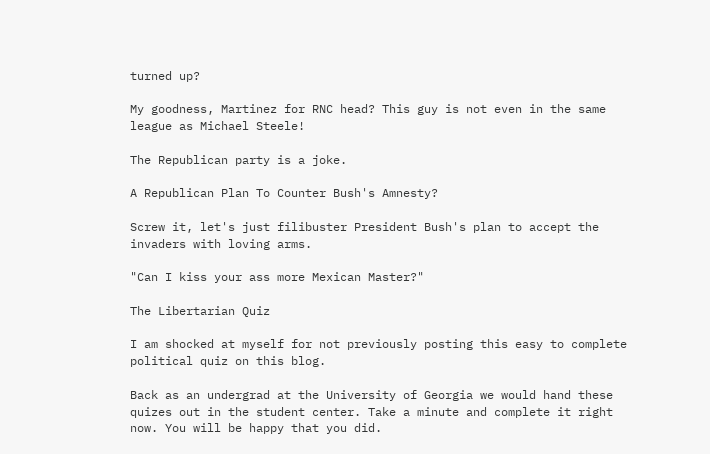turned up?

My goodness, Martinez for RNC head? This guy is not even in the same league as Michael Steele!

The Republican party is a joke.

A Republican Plan To Counter Bush's Amnesty?

Screw it, let's just filibuster President Bush's plan to accept the invaders with loving arms.

"Can I kiss your ass more Mexican Master?"

The Libertarian Quiz

I am shocked at myself for not previously posting this easy to complete political quiz on this blog.

Back as an undergrad at the University of Georgia we would hand these quizes out in the student center. Take a minute and complete it right now. You will be happy that you did.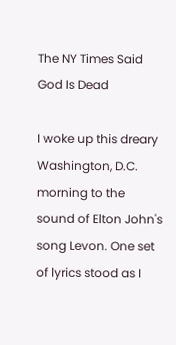The NY Times Said God Is Dead

I woke up this dreary Washington, D.C. morning to the sound of Elton John's song Levon. One set of lyrics stood as I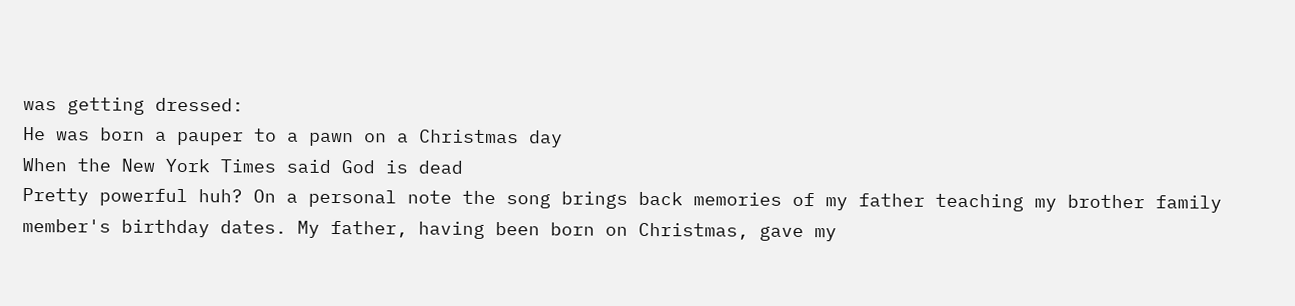was getting dressed:
He was born a pauper to a pawn on a Christmas day
When the New York Times said God is dead
Pretty powerful huh? On a personal note the song brings back memories of my father teaching my brother family member's birthday dates. My father, having been born on Christmas, gave my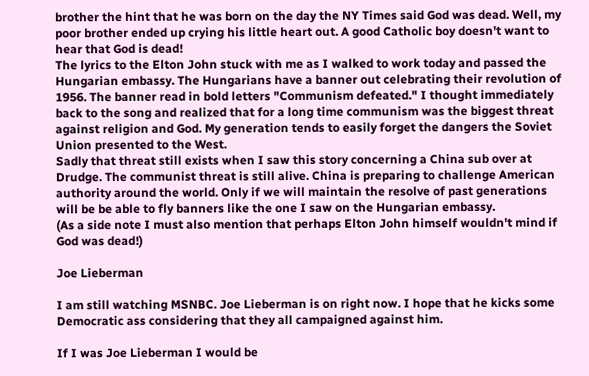brother the hint that he was born on the day the NY Times said God was dead. Well, my poor brother ended up crying his little heart out. A good Catholic boy doesn't want to hear that God is dead!
The lyrics to the Elton John stuck with me as I walked to work today and passed the Hungarian embassy. The Hungarians have a banner out celebrating their revolution of 1956. The banner read in bold letters "Communism defeated." I thought immediately back to the song and realized that for a long time communism was the biggest threat against religion and God. My generation tends to easily forget the dangers the Soviet Union presented to the West.
Sadly that threat still exists when I saw this story concerning a China sub over at Drudge. The communist threat is still alive. China is preparing to challenge American authority around the world. Only if we will maintain the resolve of past generations will be be able to fly banners like the one I saw on the Hungarian embassy.
(As a side note I must also mention that perhaps Elton John himself wouldn't mind if God was dead!)

Joe Lieberman

I am still watching MSNBC. Joe Lieberman is on right now. I hope that he kicks some Democratic ass considering that they all campaigned against him.

If I was Joe Lieberman I would be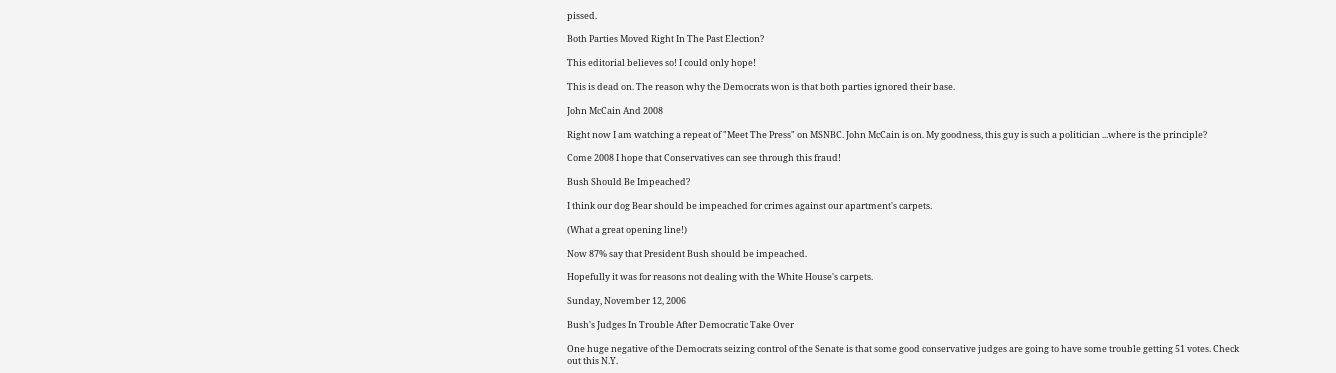pissed.

Both Parties Moved Right In The Past Election?

This editorial believes so! I could only hope!

This is dead on. The reason why the Democrats won is that both parties ignored their base.

John McCain And 2008

Right now I am watching a repeat of "Meet The Press" on MSNBC. John McCain is on. My goodness, this guy is such a politician ...where is the principle?

Come 2008 I hope that Conservatives can see through this fraud!

Bush Should Be Impeached?

I think our dog Bear should be impeached for crimes against our apartment's carpets.

(What a great opening line!)

Now 87% say that President Bush should be impeached.

Hopefully it was for reasons not dealing with the White House's carpets.

Sunday, November 12, 2006

Bush's Judges In Trouble After Democratic Take Over

One huge negative of the Democrats seizing control of the Senate is that some good conservative judges are going to have some trouble getting 51 votes. Check out this N.Y.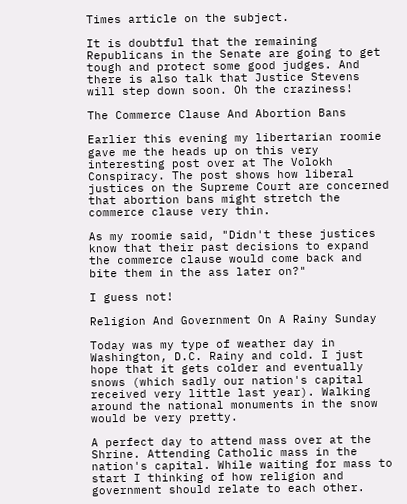Times article on the subject.

It is doubtful that the remaining Republicans in the Senate are going to get tough and protect some good judges. And there is also talk that Justice Stevens will step down soon. Oh the craziness!

The Commerce Clause And Abortion Bans

Earlier this evening my libertarian roomie gave me the heads up on this very interesting post over at The Volokh Conspiracy. The post shows how liberal justices on the Supreme Court are concerned that abortion bans might stretch the commerce clause very thin.

As my roomie said, "Didn't these justices know that their past decisions to expand the commerce clause would come back and bite them in the ass later on?"

I guess not!

Religion And Government On A Rainy Sunday

Today was my type of weather day in Washington, D.C. Rainy and cold. I just hope that it gets colder and eventually snows (which sadly our nation's capital received very little last year). Walking around the national monuments in the snow would be very pretty.

A perfect day to attend mass over at the Shrine. Attending Catholic mass in the nation's capital. While waiting for mass to start I thinking of how religion and government should relate to each other.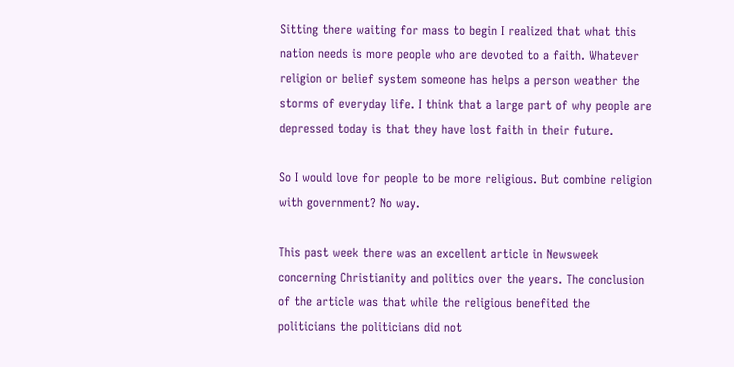Sitting there waiting for mass to begin I realized that what this nation needs is more people who are devoted to a faith. Whatever religion or belief system someone has helps a person weather the storms of everyday life. I think that a large part of why people are depressed today is that they have lost faith in their future.

So I would love for people to be more religious. But combine religion with government? No way.

This past week there was an excellent article in Newsweek concerning Christianity and politics over the years. The conclusion of the article was that while the religious benefited the politicians the politicians did not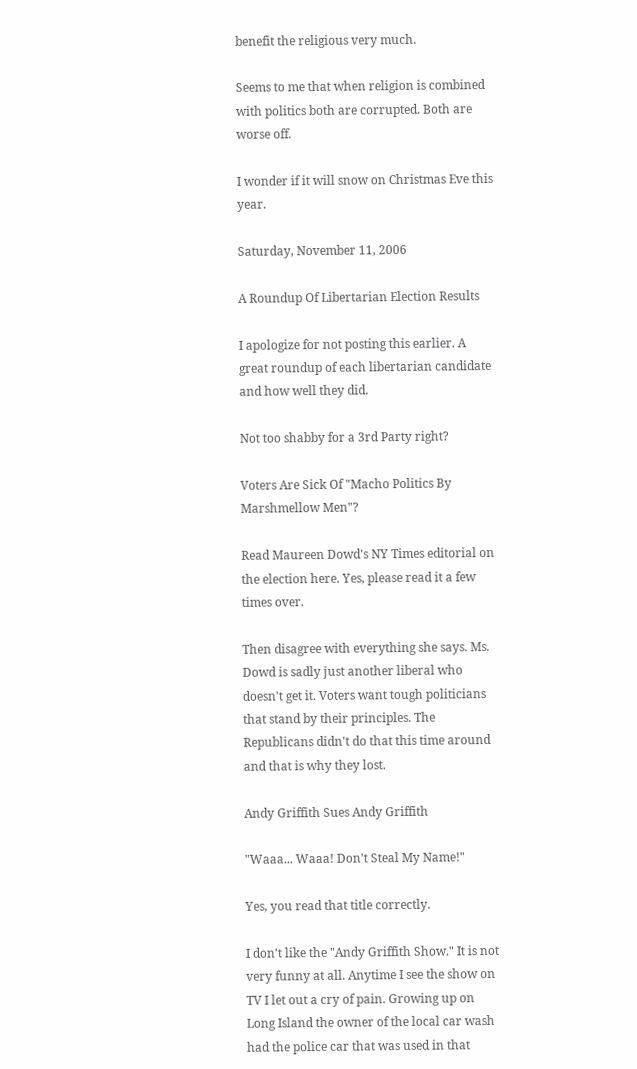benefit the religious very much.

Seems to me that when religion is combined with politics both are corrupted. Both are worse off.

I wonder if it will snow on Christmas Eve this year.

Saturday, November 11, 2006

A Roundup Of Libertarian Election Results

I apologize for not posting this earlier. A great roundup of each libertarian candidate and how well they did.

Not too shabby for a 3rd Party right?

Voters Are Sick Of "Macho Politics By Marshmellow Men"?

Read Maureen Dowd's NY Times editorial on the election here. Yes, please read it a few times over.

Then disagree with everything she says. Ms. Dowd is sadly just another liberal who doesn't get it. Voters want tough politicians that stand by their principles. The Republicans didn't do that this time around and that is why they lost.

Andy Griffith Sues Andy Griffith

"Waaa... Waaa! Don't Steal My Name!"

Yes, you read that title correctly.

I don't like the "Andy Griffith Show." It is not very funny at all. Anytime I see the show on TV I let out a cry of pain. Growing up on Long Island the owner of the local car wash had the police car that was used in that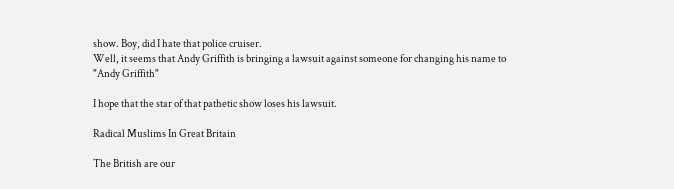show. Boy, did I hate that police cruiser.
Well, it seems that Andy Griffith is bringing a lawsuit against someone for changing his name to "Andy Griffith"

I hope that the star of that pathetic show loses his lawsuit.

Radical Muslims In Great Britain

The British are our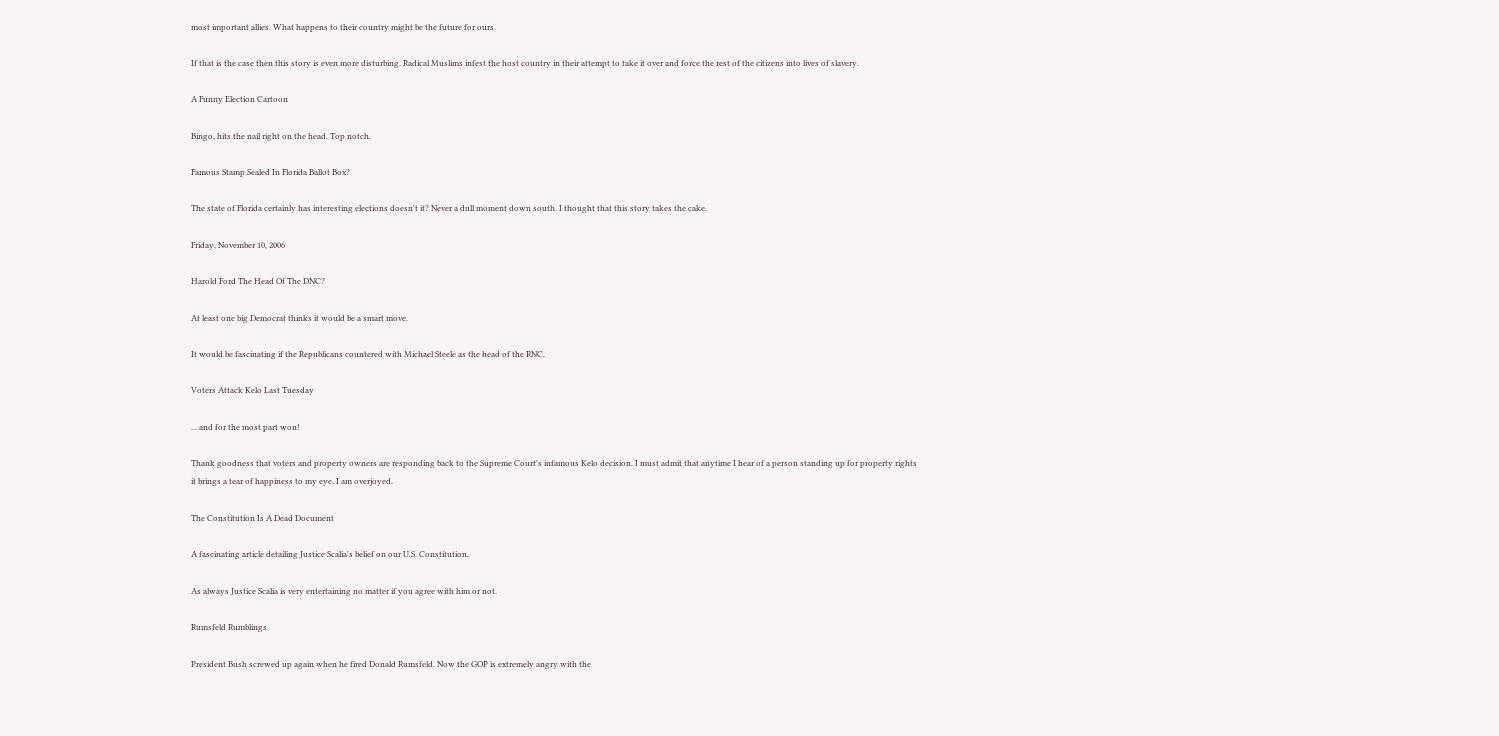most important allies. What happens to their country might be the future for ours.

If that is the case then this story is even more disturbing. Radical Muslims infest the host country in their attempt to take it over and force the rest of the citizens into lives of slavery.

A Funny Election Cartoon

Bingo, hits the nail right on the head. Top notch.

Famous Stamp Sealed In Florida Ballot Box?

The state of Florida certainly has interesting elections doesn't it? Never a dull moment down south. I thought that this story takes the cake.

Friday, November 10, 2006

Harold Ford The Head Of The DNC?

At least one big Democrat thinks it would be a smart move.

It would be fascinating if the Republicans countered with Michael Steele as the head of the RNC.

Voters Attack Kelo Last Tuesday

... and for the most part won!

Thank goodness that voters and property owners are responding back to the Supreme Court's infamous Kelo decision. I must admit that anytime I hear of a person standing up for property rights it brings a tear of happiness to my eye. I am overjoyed.

The Constitution Is A Dead Document

A fascinating article detailing Justice Scalia's belief on our U.S. Constitution.

As always Justice Scalia is very entertaining no matter if you agree with him or not.

Rumsfeld Rumblings

President Bush screwed up again when he fired Donald Rumsfeld. Now the GOP is extremely angry with the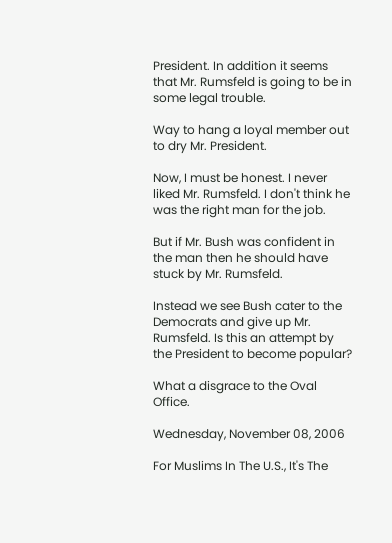President. In addition it seems that Mr. Rumsfeld is going to be in some legal trouble.

Way to hang a loyal member out to dry Mr. President.

Now, I must be honest. I never liked Mr. Rumsfeld. I don't think he was the right man for the job.

But if Mr. Bush was confident in the man then he should have stuck by Mr. Rumsfeld.

Instead we see Bush cater to the Democrats and give up Mr. Rumsfeld. Is this an attempt by the President to become popular?

What a disgrace to the Oval Office.

Wednesday, November 08, 2006

For Muslims In The U.S., It's The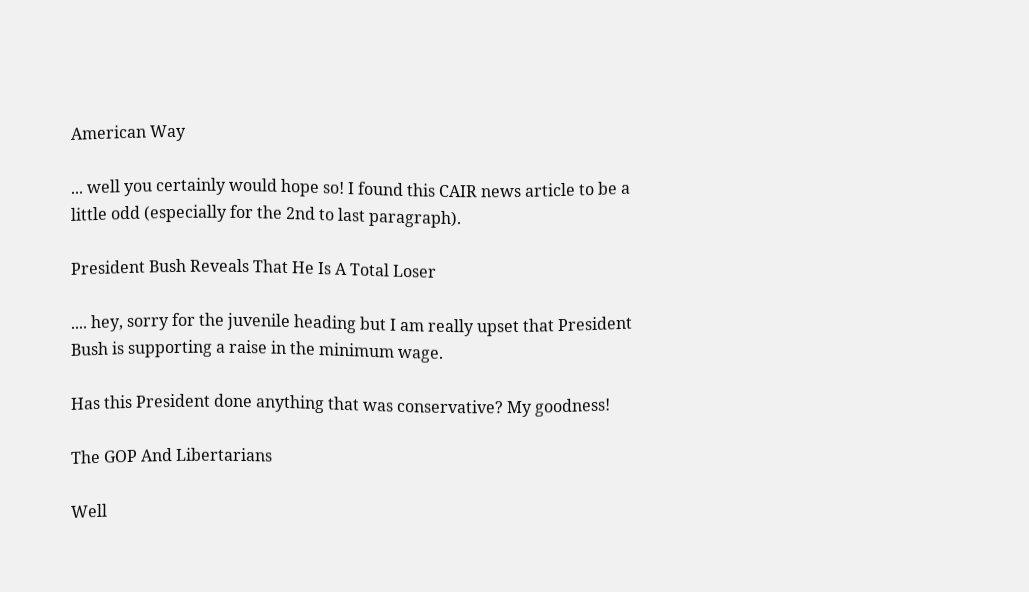American Way

... well you certainly would hope so! I found this CAIR news article to be a little odd (especially for the 2nd to last paragraph).

President Bush Reveals That He Is A Total Loser

.... hey, sorry for the juvenile heading but I am really upset that President Bush is supporting a raise in the minimum wage.

Has this President done anything that was conservative? My goodness!

The GOP And Libertarians

Well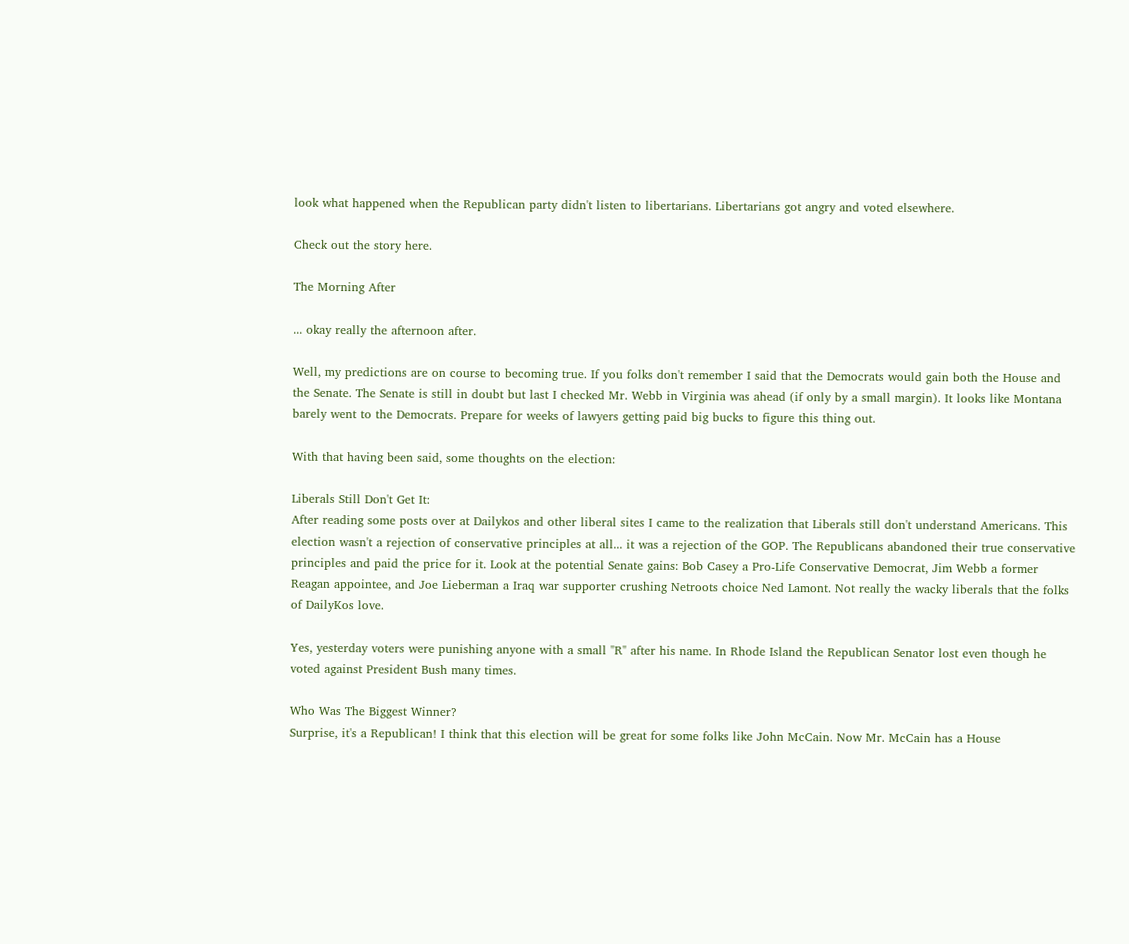look what happened when the Republican party didn't listen to libertarians. Libertarians got angry and voted elsewhere.

Check out the story here.

The Morning After

... okay really the afternoon after.

Well, my predictions are on course to becoming true. If you folks don't remember I said that the Democrats would gain both the House and the Senate. The Senate is still in doubt but last I checked Mr. Webb in Virginia was ahead (if only by a small margin). It looks like Montana barely went to the Democrats. Prepare for weeks of lawyers getting paid big bucks to figure this thing out.

With that having been said, some thoughts on the election:

Liberals Still Don't Get It:
After reading some posts over at Dailykos and other liberal sites I came to the realization that Liberals still don't understand Americans. This election wasn't a rejection of conservative principles at all... it was a rejection of the GOP. The Republicans abandoned their true conservative principles and paid the price for it. Look at the potential Senate gains: Bob Casey a Pro-Life Conservative Democrat, Jim Webb a former Reagan appointee, and Joe Lieberman a Iraq war supporter crushing Netroots choice Ned Lamont. Not really the wacky liberals that the folks of DailyKos love.

Yes, yesterday voters were punishing anyone with a small "R" after his name. In Rhode Island the Republican Senator lost even though he voted against President Bush many times.

Who Was The Biggest Winner?
Surprise, it's a Republican! I think that this election will be great for some folks like John McCain. Now Mr. McCain has a House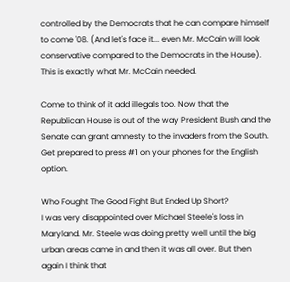controlled by the Democrats that he can compare himself to come '08. (And let's face it... even Mr. McCain will look conservative compared to the Democrats in the House). This is exactly what Mr. McCain needed.

Come to think of it add illegals too. Now that the Republican House is out of the way President Bush and the Senate can grant amnesty to the invaders from the South. Get prepared to press #1 on your phones for the English option.

Who Fought The Good Fight But Ended Up Short?
I was very disappointed over Michael Steele's loss in Maryland. Mr. Steele was doing pretty well until the big urban areas came in and then it was all over. But then again I think that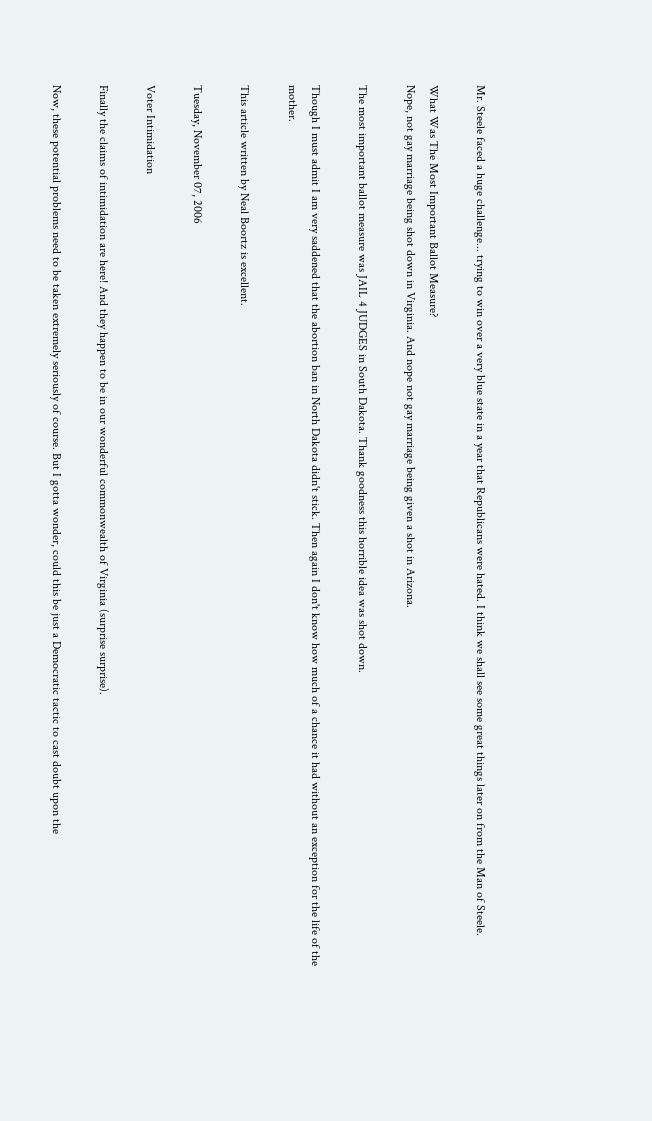Mr. Steele faced a huge challenge... trying to win over a very blue state in a year that Republicans were hated. I think we shall see some great things later on from the Man of Steele.

What Was The Most Important Ballot Measure?
Nope, not gay marriage being shot down in Virginia. And nope not gay marriage being given a shot in Arizona.

The most important ballot measure was JAIL 4 JUDGES in South Dakota. Thank goodness this horrible idea was shot down.

Though I must admit I am very saddened that the abortion ban in North Dakota didn't stick. Then again I don't know how much of a chance it had without an exception for the life of the mother.

This article written by Neal Boortz is excellent.

Tuesday, November 07, 2006

Voter Intimidation

Finally the claims of intimidation are here! And they happen to be in our wonderful commonwealth of Virginia (surprise surprise).

Now, these potential problems need to be taken extremely seriously of course. But I gotta wonder, could this be just a Democratic tactic to cast doubt upon the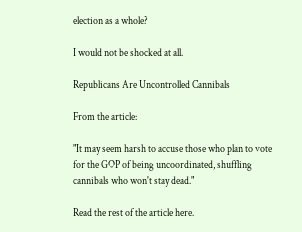election as a whole?

I would not be shocked at all.

Republicans Are Uncontrolled Cannibals

From the article:

"It may seem harsh to accuse those who plan to vote for the GOP of being uncoordinated, shuffling cannibals who won't stay dead."

Read the rest of the article here.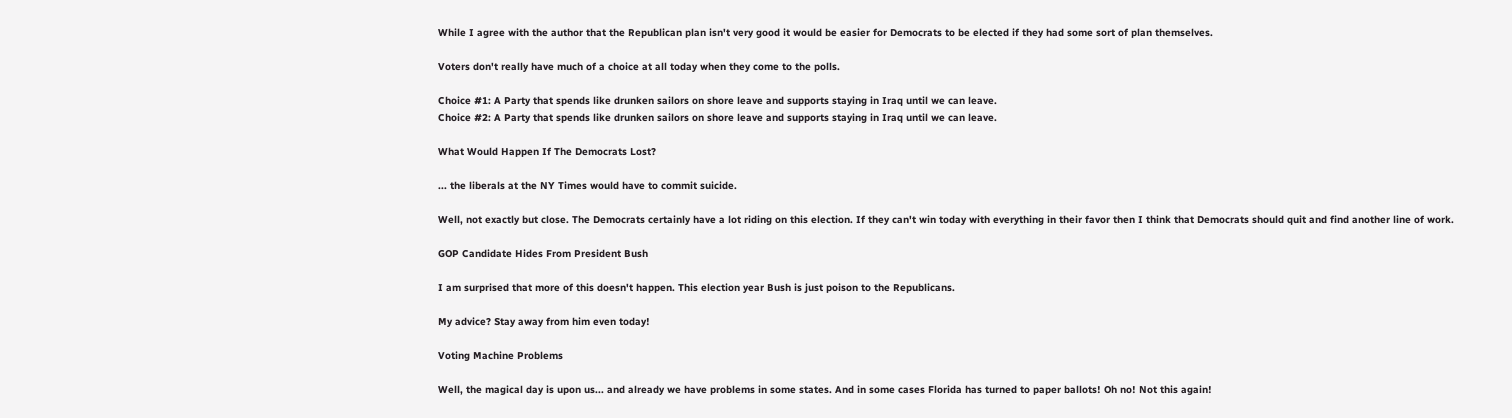While I agree with the author that the Republican plan isn't very good it would be easier for Democrats to be elected if they had some sort of plan themselves.

Voters don't really have much of a choice at all today when they come to the polls.

Choice #1: A Party that spends like drunken sailors on shore leave and supports staying in Iraq until we can leave.
Choice #2: A Party that spends like drunken sailors on shore leave and supports staying in Iraq until we can leave.

What Would Happen If The Democrats Lost?

... the liberals at the NY Times would have to commit suicide.

Well, not exactly but close. The Democrats certainly have a lot riding on this election. If they can't win today with everything in their favor then I think that Democrats should quit and find another line of work.

GOP Candidate Hides From President Bush

I am surprised that more of this doesn't happen. This election year Bush is just poison to the Republicans.

My advice? Stay away from him even today!

Voting Machine Problems

Well, the magical day is upon us... and already we have problems in some states. And in some cases Florida has turned to paper ballots! Oh no! Not this again!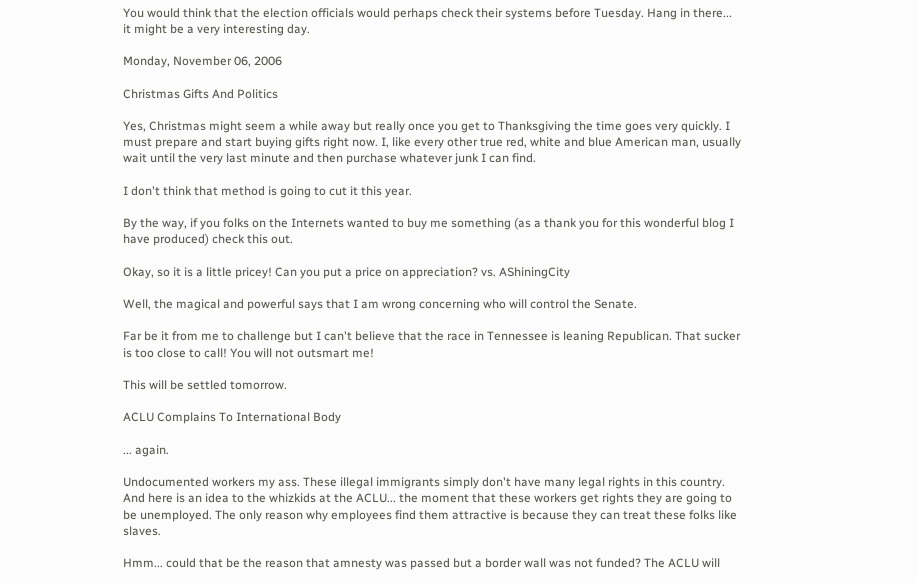You would think that the election officials would perhaps check their systems before Tuesday. Hang in there... it might be a very interesting day.

Monday, November 06, 2006

Christmas Gifts And Politics

Yes, Christmas might seem a while away but really once you get to Thanksgiving the time goes very quickly. I must prepare and start buying gifts right now. I, like every other true red, white and blue American man, usually wait until the very last minute and then purchase whatever junk I can find.

I don't think that method is going to cut it this year.

By the way, if you folks on the Internets wanted to buy me something (as a thank you for this wonderful blog I have produced) check this out.

Okay, so it is a little pricey! Can you put a price on appreciation? vs. AShiningCity

Well, the magical and powerful says that I am wrong concerning who will control the Senate.

Far be it from me to challenge but I can't believe that the race in Tennessee is leaning Republican. That sucker is too close to call! You will not outsmart me!

This will be settled tomorrow.

ACLU Complains To International Body

... again.

Undocumented workers my ass. These illegal immigrants simply don't have many legal rights in this country. And here is an idea to the whizkids at the ACLU... the moment that these workers get rights they are going to be unemployed. The only reason why employees find them attractive is because they can treat these folks like slaves.

Hmm... could that be the reason that amnesty was passed but a border wall was not funded? The ACLU will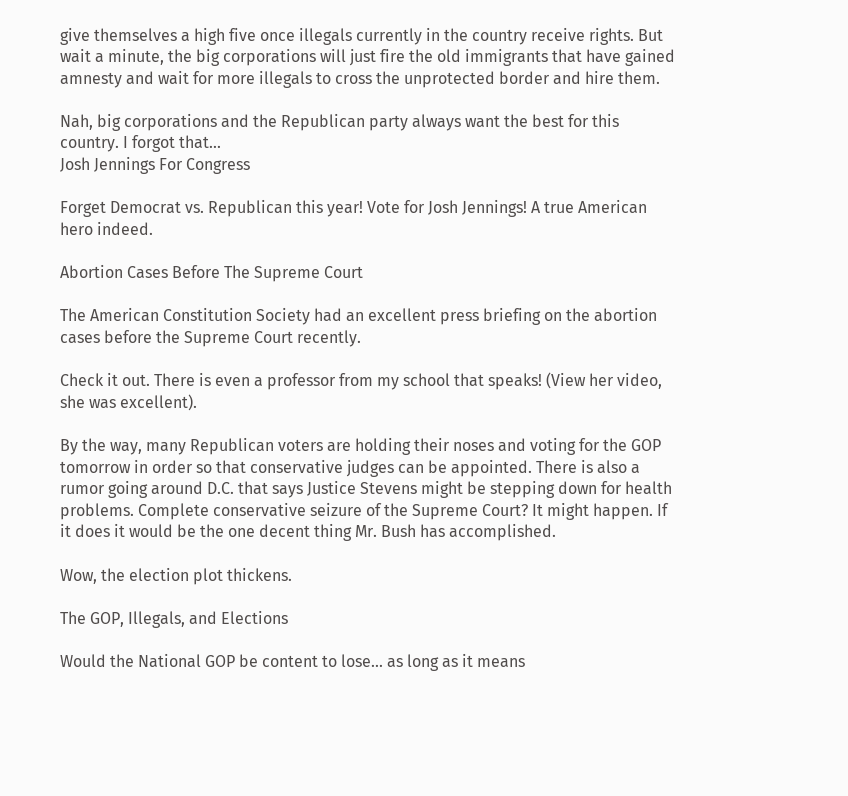give themselves a high five once illegals currently in the country receive rights. But wait a minute, the big corporations will just fire the old immigrants that have gained amnesty and wait for more illegals to cross the unprotected border and hire them.

Nah, big corporations and the Republican party always want the best for this country. I forgot that...
Josh Jennings For Congress

Forget Democrat vs. Republican this year! Vote for Josh Jennings! A true American hero indeed.

Abortion Cases Before The Supreme Court

The American Constitution Society had an excellent press briefing on the abortion cases before the Supreme Court recently.

Check it out. There is even a professor from my school that speaks! (View her video, she was excellent).

By the way, many Republican voters are holding their noses and voting for the GOP tomorrow in order so that conservative judges can be appointed. There is also a rumor going around D.C. that says Justice Stevens might be stepping down for health problems. Complete conservative seizure of the Supreme Court? It might happen. If it does it would be the one decent thing Mr. Bush has accomplished.

Wow, the election plot thickens.

The GOP, Illegals, and Elections

Would the National GOP be content to lose... as long as it means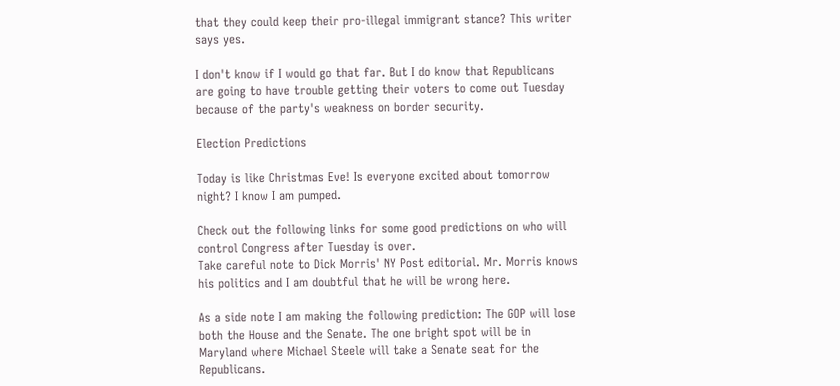that they could keep their pro-illegal immigrant stance? This writer says yes.

I don't know if I would go that far. But I do know that Republicans are going to have trouble getting their voters to come out Tuesday because of the party's weakness on border security.

Election Predictions

Today is like Christmas Eve! Is everyone excited about tomorrow night? I know I am pumped.

Check out the following links for some good predictions on who will control Congress after Tuesday is over.
Take careful note to Dick Morris' NY Post editorial. Mr. Morris knows his politics and I am doubtful that he will be wrong here.

As a side note I am making the following prediction: The GOP will lose both the House and the Senate. The one bright spot will be in Maryland where Michael Steele will take a Senate seat for the Republicans.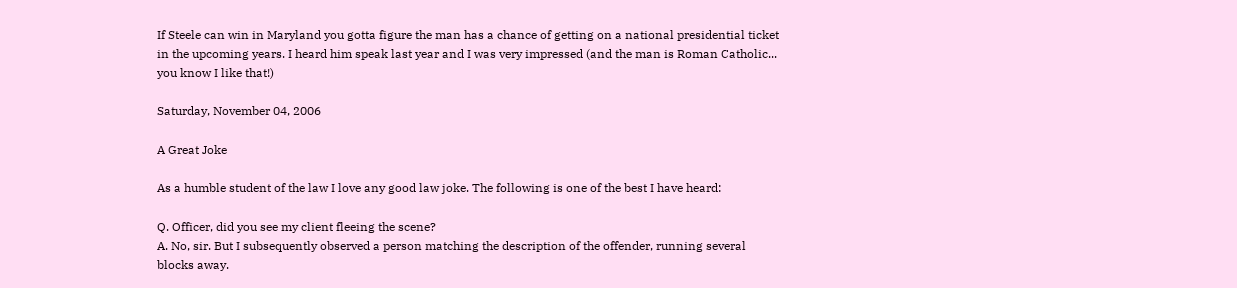If Steele can win in Maryland you gotta figure the man has a chance of getting on a national presidential ticket in the upcoming years. I heard him speak last year and I was very impressed (and the man is Roman Catholic... you know I like that!)

Saturday, November 04, 2006

A Great Joke

As a humble student of the law I love any good law joke. The following is one of the best I have heard:

Q. Officer, did you see my client fleeing the scene?
A. No, sir. But I subsequently observed a person matching the description of the offender, running several blocks away.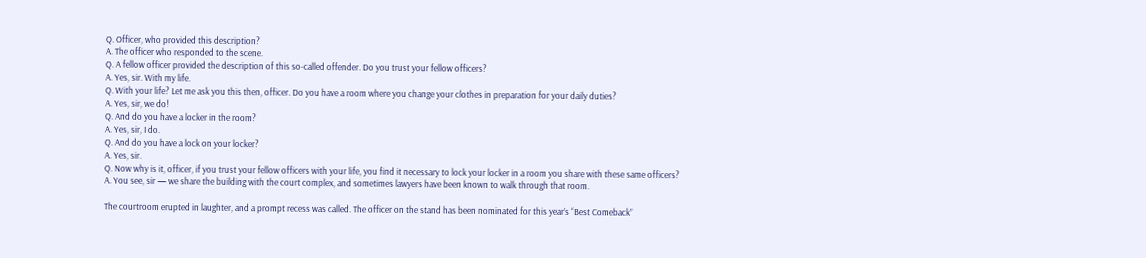Q. Officer, who provided this description?
A. The officer who responded to the scene.
Q. A fellow officer provided the description of this so-called offender. Do you trust your fellow officers?
A. Yes, sir. With my life.
Q. With your life? Let me ask you this then, officer. Do you have a room where you change your clothes in preparation for your daily duties?
A. Yes, sir, we do!
Q. And do you have a locker in the room?
A. Yes, sir, I do.
Q. And do you have a lock on your locker?
A. Yes, sir.
Q. Now why is it, officer, if you trust your fellow officers with your life, you find it necessary to lock your locker in a room you share with these same officers?
A. You see, sir — we share the building with the court complex, and sometimes lawyers have been known to walk through that room.

The courtroom erupted in laughter, and a prompt recess was called. The officer on the stand has been nominated for this year’s “Best Comeback”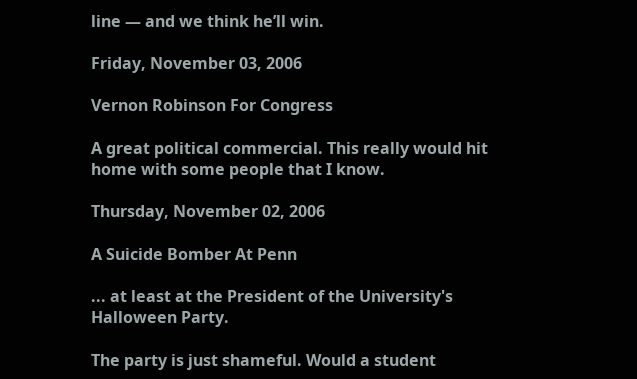line — and we think he’ll win.

Friday, November 03, 2006

Vernon Robinson For Congress

A great political commercial. This really would hit home with some people that I know.

Thursday, November 02, 2006

A Suicide Bomber At Penn

... at least at the President of the University's Halloween Party.

The party is just shameful. Would a student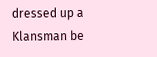dressed up a Klansman be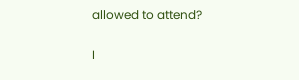allowed to attend?

I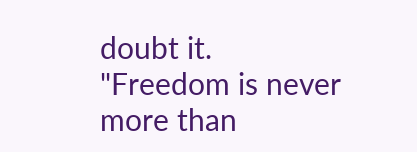doubt it.
"Freedom is never more than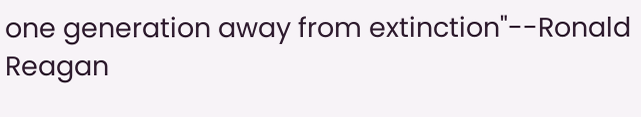one generation away from extinction"--Ronald Reagan